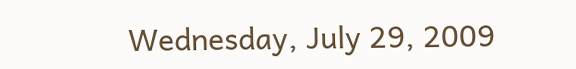Wednesday, July 29, 2009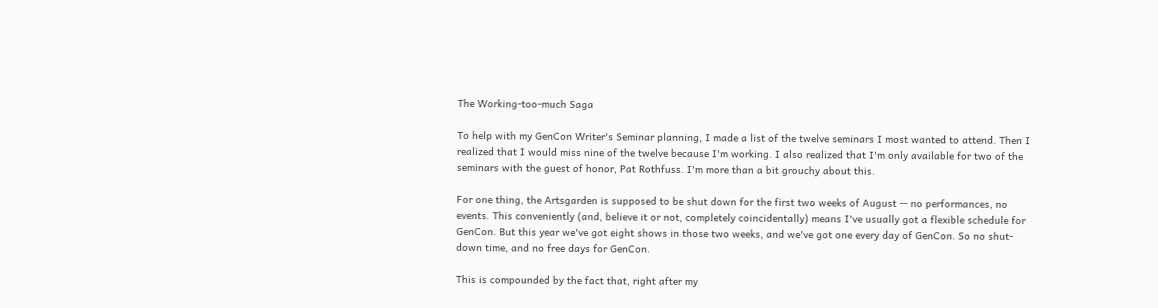The Working-too-much Saga

To help with my GenCon Writer's Seminar planning, I made a list of the twelve seminars I most wanted to attend. Then I realized that I would miss nine of the twelve because I'm working. I also realized that I'm only available for two of the seminars with the guest of honor, Pat Rothfuss. I'm more than a bit grouchy about this.

For one thing, the Artsgarden is supposed to be shut down for the first two weeks of August -- no performances, no events. This conveniently (and, believe it or not, completely coincidentally) means I've usually got a flexible schedule for GenCon. But this year we've got eight shows in those two weeks, and we've got one every day of GenCon. So no shut-down time, and no free days for GenCon.

This is compounded by the fact that, right after my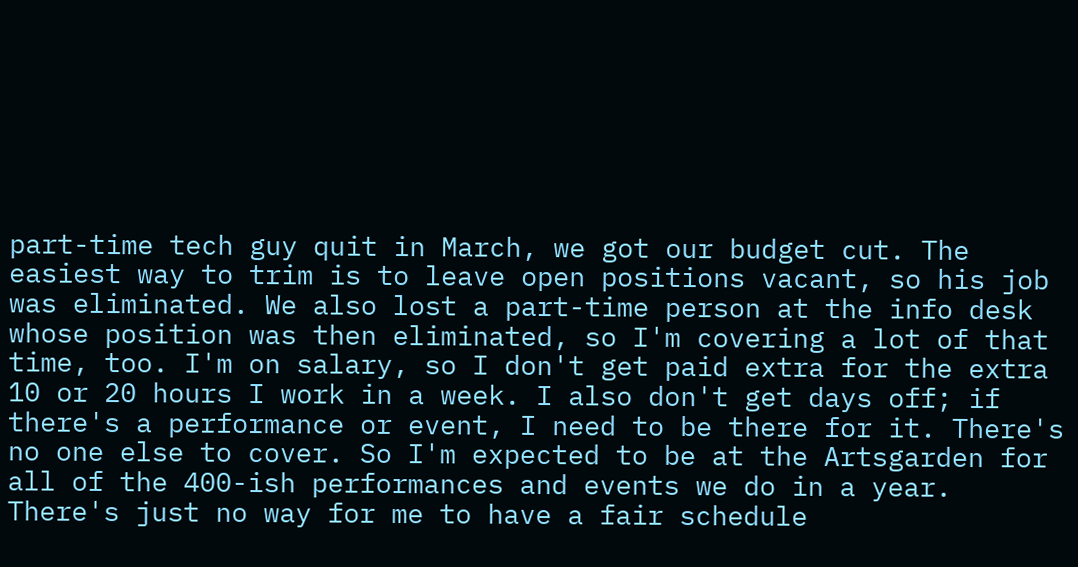part-time tech guy quit in March, we got our budget cut. The easiest way to trim is to leave open positions vacant, so his job was eliminated. We also lost a part-time person at the info desk whose position was then eliminated, so I'm covering a lot of that time, too. I'm on salary, so I don't get paid extra for the extra 10 or 20 hours I work in a week. I also don't get days off; if there's a performance or event, I need to be there for it. There's no one else to cover. So I'm expected to be at the Artsgarden for all of the 400-ish performances and events we do in a year. There's just no way for me to have a fair schedule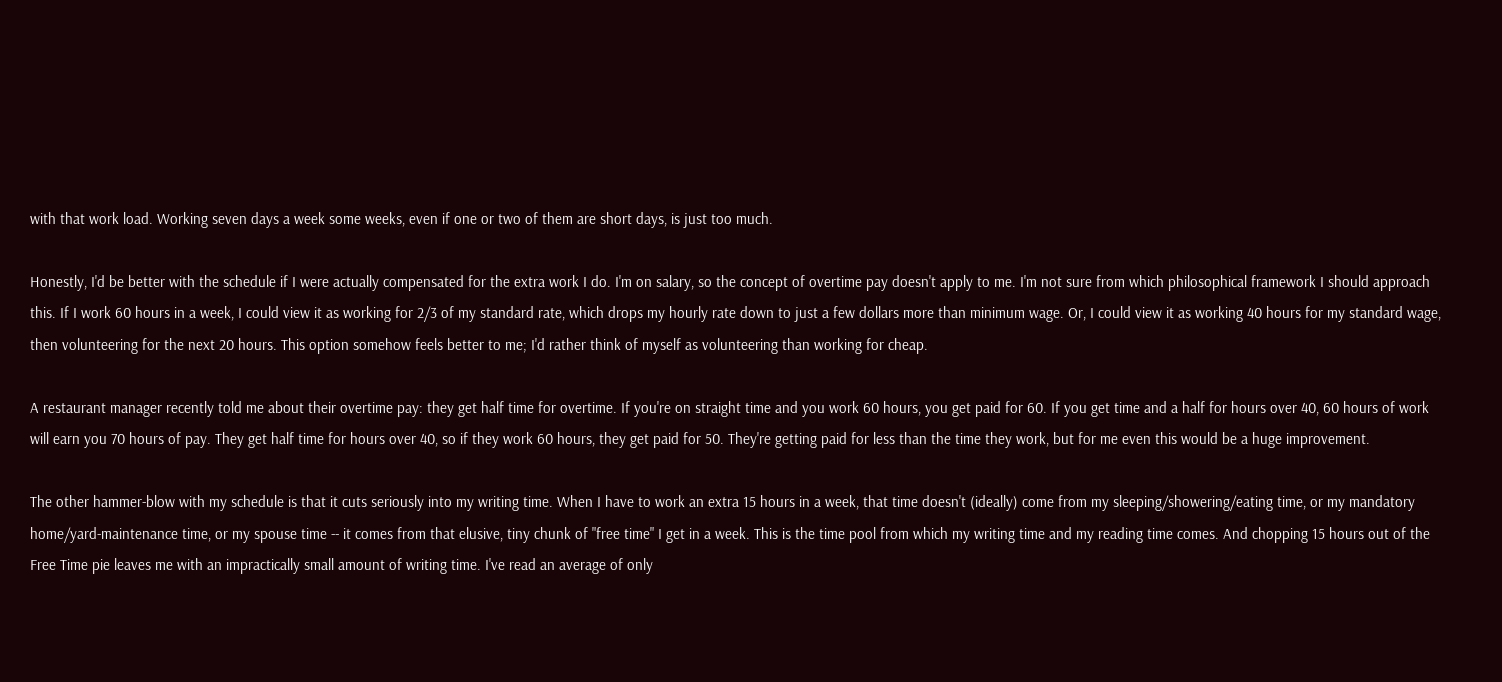with that work load. Working seven days a week some weeks, even if one or two of them are short days, is just too much.

Honestly, I'd be better with the schedule if I were actually compensated for the extra work I do. I'm on salary, so the concept of overtime pay doesn't apply to me. I'm not sure from which philosophical framework I should approach this. If I work 60 hours in a week, I could view it as working for 2/3 of my standard rate, which drops my hourly rate down to just a few dollars more than minimum wage. Or, I could view it as working 40 hours for my standard wage, then volunteering for the next 20 hours. This option somehow feels better to me; I'd rather think of myself as volunteering than working for cheap.

A restaurant manager recently told me about their overtime pay: they get half time for overtime. If you're on straight time and you work 60 hours, you get paid for 60. If you get time and a half for hours over 40, 60 hours of work will earn you 70 hours of pay. They get half time for hours over 40, so if they work 60 hours, they get paid for 50. They're getting paid for less than the time they work, but for me even this would be a huge improvement.

The other hammer-blow with my schedule is that it cuts seriously into my writing time. When I have to work an extra 15 hours in a week, that time doesn't (ideally) come from my sleeping/showering/eating time, or my mandatory home/yard-maintenance time, or my spouse time -- it comes from that elusive, tiny chunk of "free time" I get in a week. This is the time pool from which my writing time and my reading time comes. And chopping 15 hours out of the Free Time pie leaves me with an impractically small amount of writing time. I've read an average of only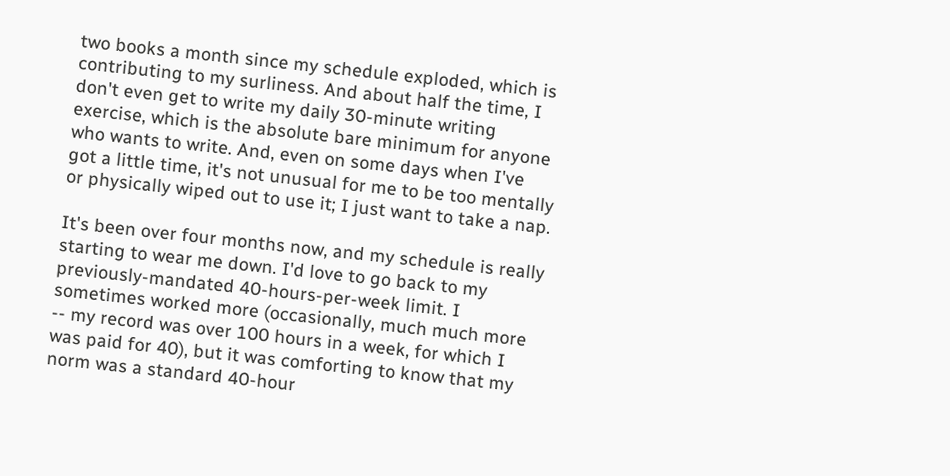two books a month since my schedule exploded, which is contributing to my surliness. And about half the time, I don't even get to write my daily 30-minute writing exercise, which is the absolute bare minimum for anyone who wants to write. And, even on some days when I've got a little time, it's not unusual for me to be too mentally or physically wiped out to use it; I just want to take a nap.

It's been over four months now, and my schedule is really starting to wear me down. I'd love to go back to my previously-mandated 40-hours-per-week limit. I sometimes worked more (occasionally, much much more -- my record was over 100 hours in a week, for which I was paid for 40), but it was comforting to know that my norm was a standard 40-hour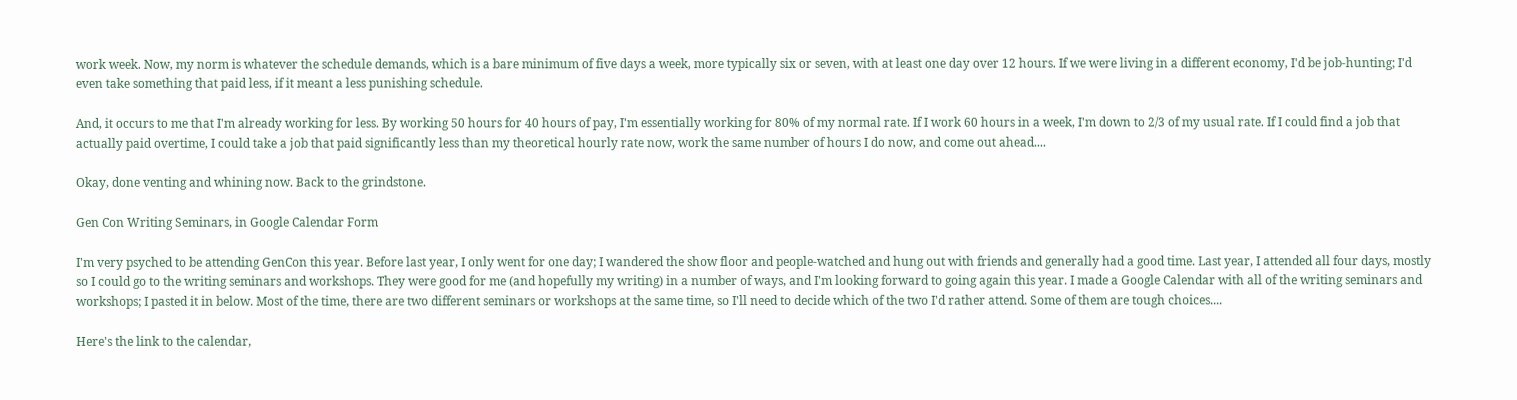work week. Now, my norm is whatever the schedule demands, which is a bare minimum of five days a week, more typically six or seven, with at least one day over 12 hours. If we were living in a different economy, I'd be job-hunting; I'd even take something that paid less, if it meant a less punishing schedule.

And, it occurs to me that I'm already working for less. By working 50 hours for 40 hours of pay, I'm essentially working for 80% of my normal rate. If I work 60 hours in a week, I'm down to 2/3 of my usual rate. If I could find a job that actually paid overtime, I could take a job that paid significantly less than my theoretical hourly rate now, work the same number of hours I do now, and come out ahead....

Okay, done venting and whining now. Back to the grindstone.

Gen Con Writing Seminars, in Google Calendar Form

I'm very psyched to be attending GenCon this year. Before last year, I only went for one day; I wandered the show floor and people-watched and hung out with friends and generally had a good time. Last year, I attended all four days, mostly so I could go to the writing seminars and workshops. They were good for me (and hopefully my writing) in a number of ways, and I'm looking forward to going again this year. I made a Google Calendar with all of the writing seminars and workshops; I pasted it in below. Most of the time, there are two different seminars or workshops at the same time, so I'll need to decide which of the two I'd rather attend. Some of them are tough choices....

Here's the link to the calendar,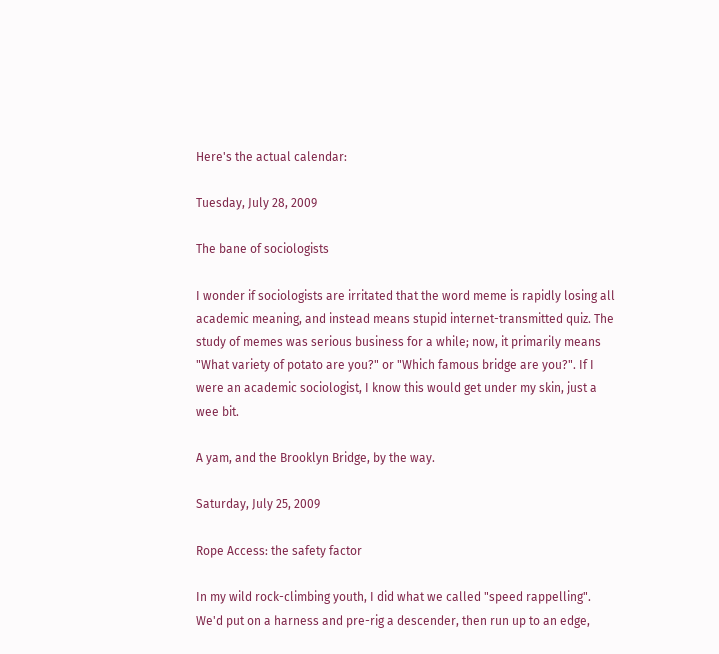Here's the actual calendar:

Tuesday, July 28, 2009

The bane of sociologists

I wonder if sociologists are irritated that the word meme is rapidly losing all academic meaning, and instead means stupid internet-transmitted quiz. The study of memes was serious business for a while; now, it primarily means "What variety of potato are you?" or "Which famous bridge are you?". If I were an academic sociologist, I know this would get under my skin, just a wee bit.

A yam, and the Brooklyn Bridge, by the way.

Saturday, July 25, 2009

Rope Access: the safety factor

In my wild rock-climbing youth, I did what we called "speed rappelling". We'd put on a harness and pre-rig a descender, then run up to an edge,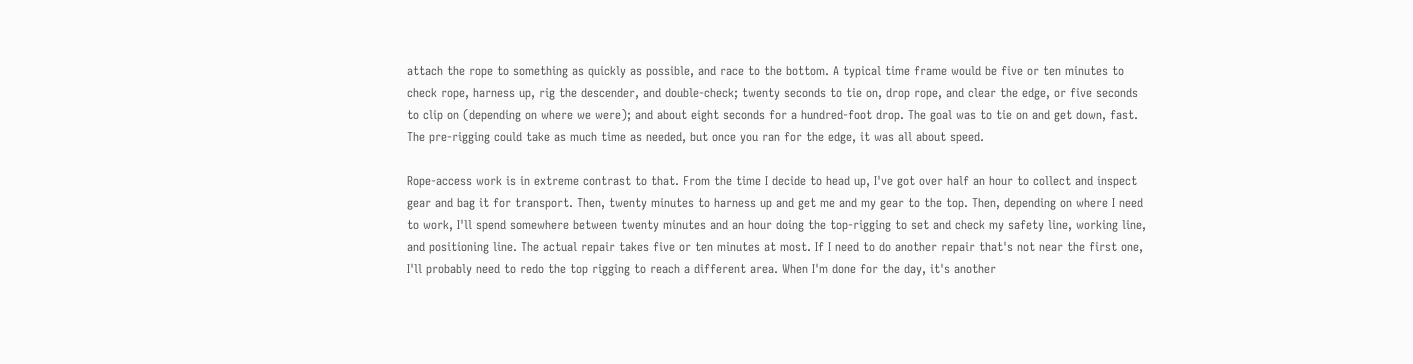attach the rope to something as quickly as possible, and race to the bottom. A typical time frame would be five or ten minutes to check rope, harness up, rig the descender, and double-check; twenty seconds to tie on, drop rope, and clear the edge, or five seconds to clip on (depending on where we were); and about eight seconds for a hundred-foot drop. The goal was to tie on and get down, fast. The pre-rigging could take as much time as needed, but once you ran for the edge, it was all about speed.

Rope-access work is in extreme contrast to that. From the time I decide to head up, I've got over half an hour to collect and inspect gear and bag it for transport. Then, twenty minutes to harness up and get me and my gear to the top. Then, depending on where I need to work, I'll spend somewhere between twenty minutes and an hour doing the top-rigging to set and check my safety line, working line, and positioning line. The actual repair takes five or ten minutes at most. If I need to do another repair that's not near the first one, I'll probably need to redo the top rigging to reach a different area. When I'm done for the day, it's another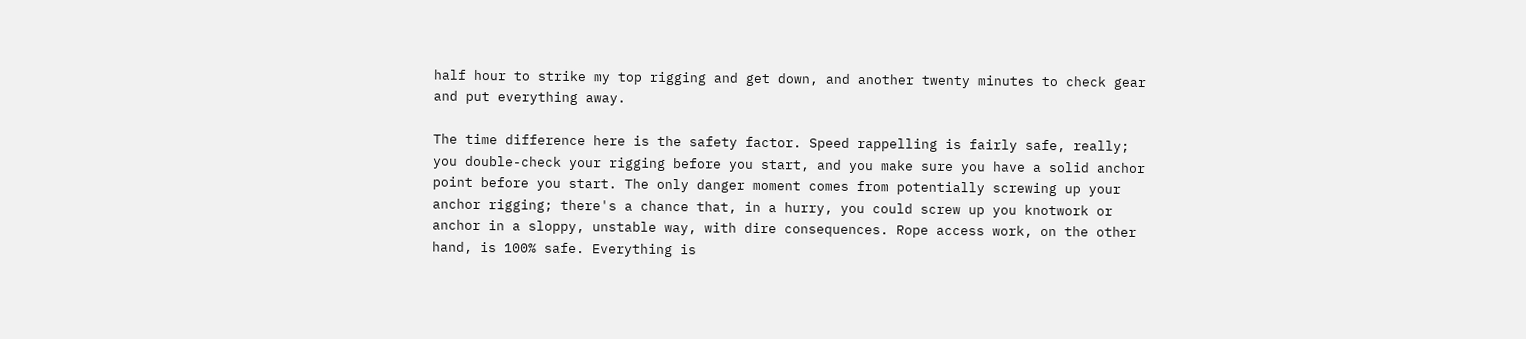half hour to strike my top rigging and get down, and another twenty minutes to check gear and put everything away.

The time difference here is the safety factor. Speed rappelling is fairly safe, really; you double-check your rigging before you start, and you make sure you have a solid anchor point before you start. The only danger moment comes from potentially screwing up your anchor rigging; there's a chance that, in a hurry, you could screw up you knotwork or anchor in a sloppy, unstable way, with dire consequences. Rope access work, on the other hand, is 100% safe. Everything is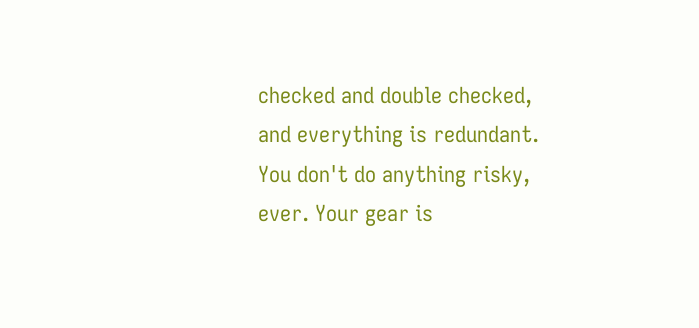checked and double checked, and everything is redundant. You don't do anything risky, ever. Your gear is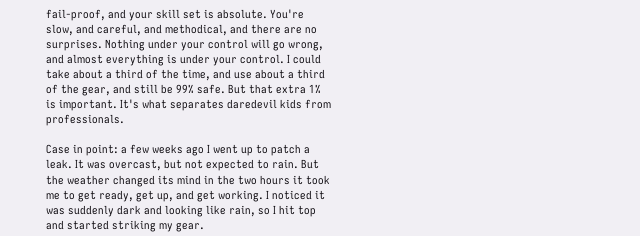fail-proof, and your skill set is absolute. You're slow, and careful, and methodical, and there are no surprises. Nothing under your control will go wrong, and almost everything is under your control. I could take about a third of the time, and use about a third of the gear, and still be 99% safe. But that extra 1% is important. It's what separates daredevil kids from professionals.

Case in point: a few weeks ago I went up to patch a leak. It was overcast, but not expected to rain. But the weather changed its mind in the two hours it took me to get ready, get up, and get working. I noticed it was suddenly dark and looking like rain, so I hit top and started striking my gear.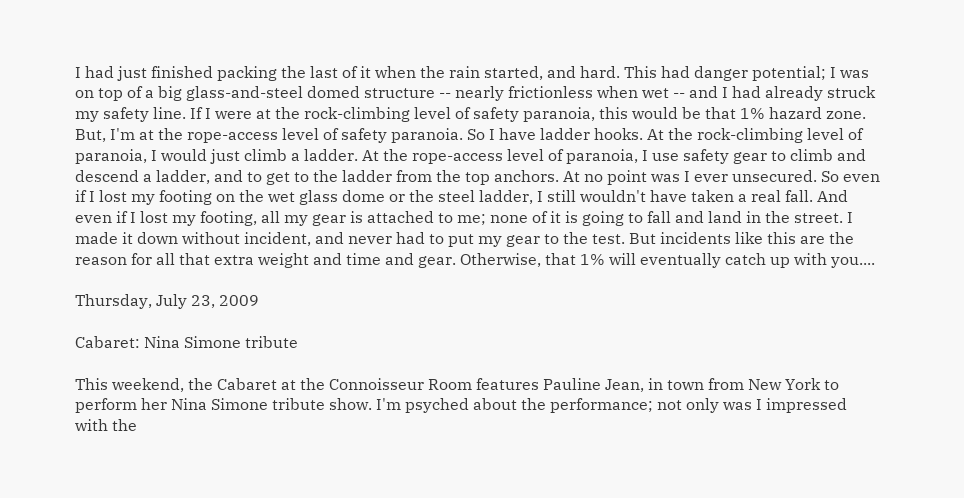I had just finished packing the last of it when the rain started, and hard. This had danger potential; I was on top of a big glass-and-steel domed structure -- nearly frictionless when wet -- and I had already struck my safety line. If I were at the rock-climbing level of safety paranoia, this would be that 1% hazard zone. But, I'm at the rope-access level of safety paranoia. So I have ladder hooks. At the rock-climbing level of paranoia, I would just climb a ladder. At the rope-access level of paranoia, I use safety gear to climb and descend a ladder, and to get to the ladder from the top anchors. At no point was I ever unsecured. So even if I lost my footing on the wet glass dome or the steel ladder, I still wouldn't have taken a real fall. And even if I lost my footing, all my gear is attached to me; none of it is going to fall and land in the street. I made it down without incident, and never had to put my gear to the test. But incidents like this are the reason for all that extra weight and time and gear. Otherwise, that 1% will eventually catch up with you....

Thursday, July 23, 2009

Cabaret: Nina Simone tribute

This weekend, the Cabaret at the Connoisseur Room features Pauline Jean, in town from New York to perform her Nina Simone tribute show. I'm psyched about the performance; not only was I impressed with the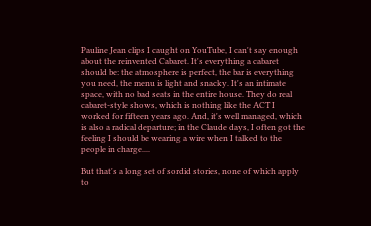Pauline Jean clips I caught on YouTube, I can't say enough about the reinvented Cabaret. It's everything a cabaret should be: the atmosphere is perfect, the bar is everything you need, the menu is light and snacky. It's an intimate space, with no bad seats in the entire house. They do real cabaret-style shows, which is nothing like the ACT I worked for fifteen years ago. And, it's well managed, which is also a radical departure; in the Claude days, I often got the feeling I should be wearing a wire when I talked to the people in charge....

But that's a long set of sordid stories, none of which apply to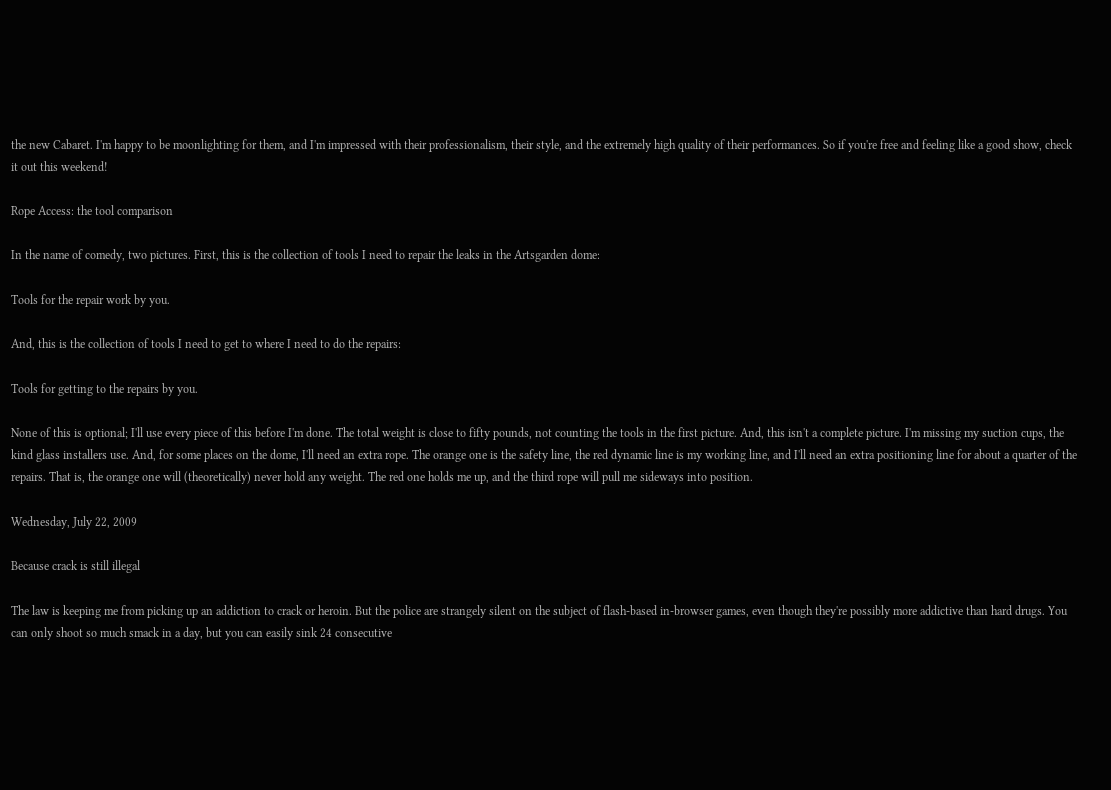the new Cabaret. I'm happy to be moonlighting for them, and I'm impressed with their professionalism, their style, and the extremely high quality of their performances. So if you're free and feeling like a good show, check it out this weekend!

Rope Access: the tool comparison

In the name of comedy, two pictures. First, this is the collection of tools I need to repair the leaks in the Artsgarden dome:

Tools for the repair work by you.

And, this is the collection of tools I need to get to where I need to do the repairs:

Tools for getting to the repairs by you.

None of this is optional; I'll use every piece of this before I'm done. The total weight is close to fifty pounds, not counting the tools in the first picture. And, this isn't a complete picture. I'm missing my suction cups, the kind glass installers use. And, for some places on the dome, I'll need an extra rope. The orange one is the safety line, the red dynamic line is my working line, and I'll need an extra positioning line for about a quarter of the repairs. That is, the orange one will (theoretically) never hold any weight. The red one holds me up, and the third rope will pull me sideways into position.

Wednesday, July 22, 2009

Because crack is still illegal

The law is keeping me from picking up an addiction to crack or heroin. But the police are strangely silent on the subject of flash-based in-browser games, even though they're possibly more addictive than hard drugs. You can only shoot so much smack in a day, but you can easily sink 24 consecutive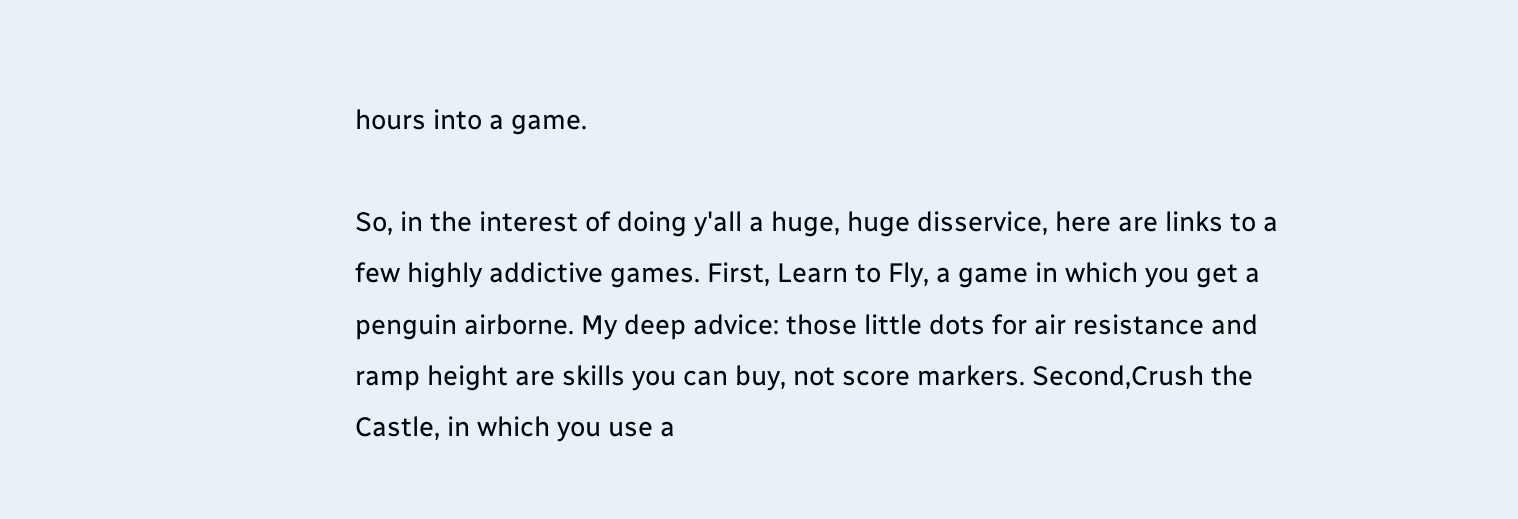hours into a game.

So, in the interest of doing y'all a huge, huge disservice, here are links to a few highly addictive games. First, Learn to Fly, a game in which you get a penguin airborne. My deep advice: those little dots for air resistance and ramp height are skills you can buy, not score markers. Second,Crush the Castle, in which you use a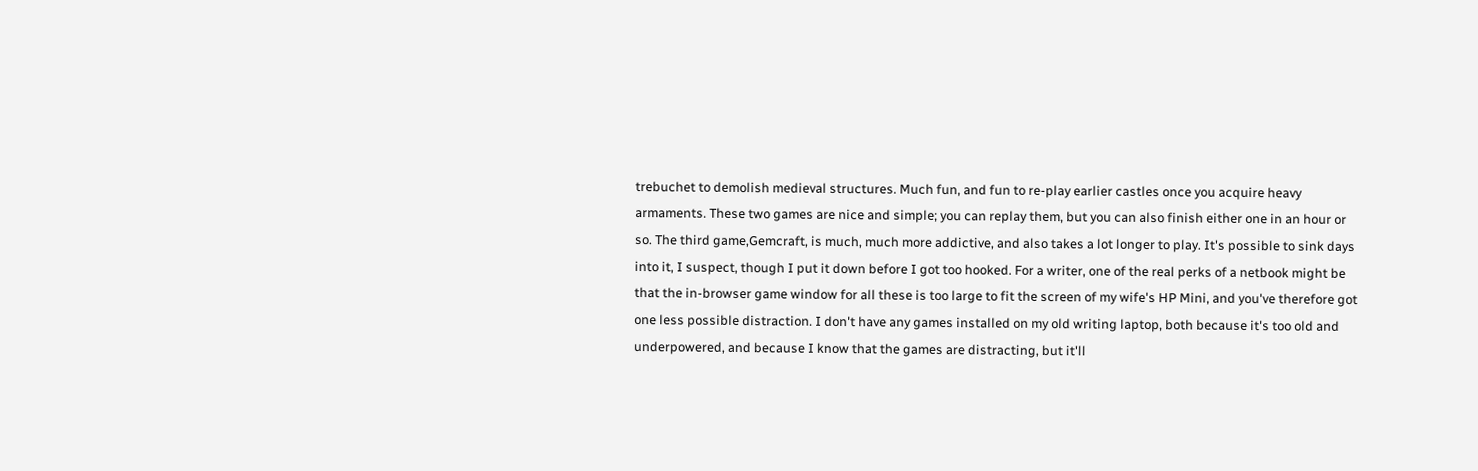trebuchet to demolish medieval structures. Much fun, and fun to re-play earlier castles once you acquire heavy armaments. These two games are nice and simple; you can replay them, but you can also finish either one in an hour or so. The third game,Gemcraft, is much, much more addictive, and also takes a lot longer to play. It's possible to sink days into it, I suspect, though I put it down before I got too hooked. For a writer, one of the real perks of a netbook might be that the in-browser game window for all these is too large to fit the screen of my wife's HP Mini, and you've therefore got one less possible distraction. I don't have any games installed on my old writing laptop, both because it's too old and underpowered, and because I know that the games are distracting, but it'll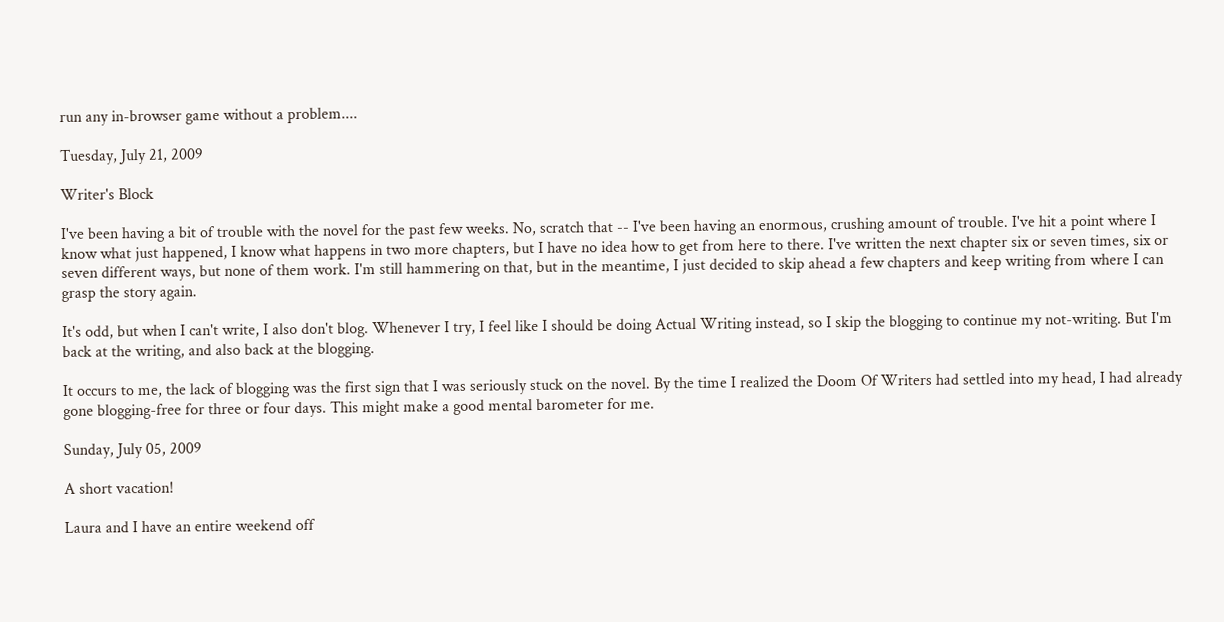run any in-browser game without a problem....

Tuesday, July 21, 2009

Writer's Block

I've been having a bit of trouble with the novel for the past few weeks. No, scratch that -- I've been having an enormous, crushing amount of trouble. I've hit a point where I know what just happened, I know what happens in two more chapters, but I have no idea how to get from here to there. I've written the next chapter six or seven times, six or seven different ways, but none of them work. I'm still hammering on that, but in the meantime, I just decided to skip ahead a few chapters and keep writing from where I can grasp the story again.

It's odd, but when I can't write, I also don't blog. Whenever I try, I feel like I should be doing Actual Writing instead, so I skip the blogging to continue my not-writing. But I'm back at the writing, and also back at the blogging.

It occurs to me, the lack of blogging was the first sign that I was seriously stuck on the novel. By the time I realized the Doom Of Writers had settled into my head, I had already gone blogging-free for three or four days. This might make a good mental barometer for me.

Sunday, July 05, 2009

A short vacation!

Laura and I have an entire weekend off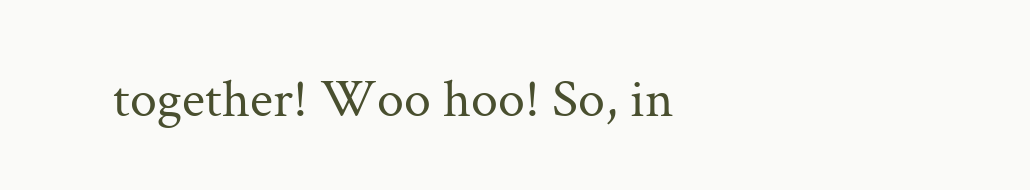together! Woo hoo! So, in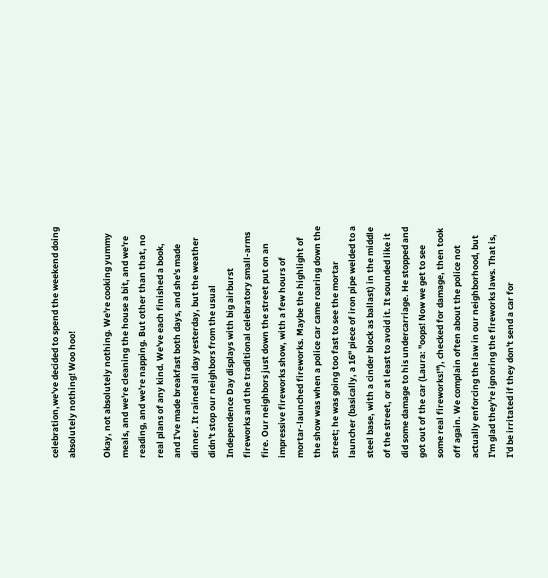celebration,we've decided to spend the weekend doing absolutely nothing! Woo hoo!

Okay, not absolutely nothing. We're cooking yummy meals, and we're cleaning the house a bit, and we're reading, and we're napping. But other than that, no real plans of any kind. We've each finished a book, and I've made breakfast both days, and she's made dinner. It rained all day yesterday, but the weather didn't stop our neighbors from the usual Independence Day displays with big airburst fireworks and the traditional celebratory small-arms fire. Our neighbors just down the street put on an impressive fireworks show, with a few hours of mortar-launched fireworks. Maybe the highlight of the show was when a police car came roaring down the street; he was going too fast to see the mortar launcher (basically, a 16" piece of iron pipe welded to a steel base, with a cinder block as ballast) in the middle of the street, or at least to avoid it. It sounded like it did some damage to his undercarriage. He stopped and got out of the car (Laura: "oops! Now we get to see some real fireworks!"), checked for damage, then took off again. We complain often about the police not actually enforcing the law in our neighborhood, but I'm glad they're ignoring the fireworks laws. That is, I'd be irritated if they don't send a car for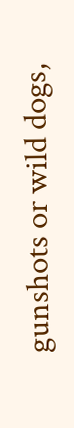gunshots or wild dogs,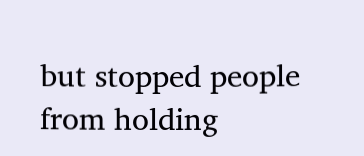but stopped people from holding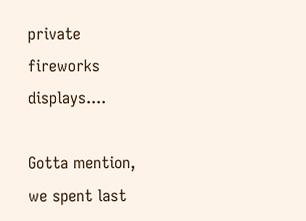private fireworks displays....

Gotta mention, we spent last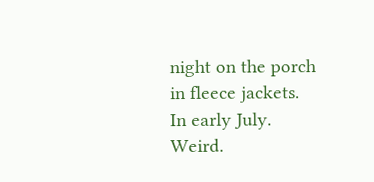night on the porch in fleece jackets. In early July. Weird.